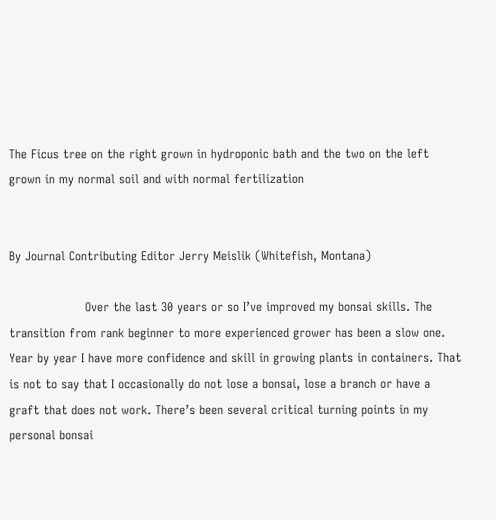The Ficus tree on the right grown in hydroponic bath and the two on the left grown in my normal soil and with normal fertilization


By Journal Contributing Editor Jerry Meislik (Whitefish, Montana)

                   Over the last 30 years or so I’ve improved my bonsai skills. The transition from rank beginner to more experienced grower has been a slow one. Year by year I have more confidence and skill in growing plants in containers. That is not to say that I occasionally do not lose a bonsai, lose a branch or have a graft that does not work. There’s been several critical turning points in my personal bonsai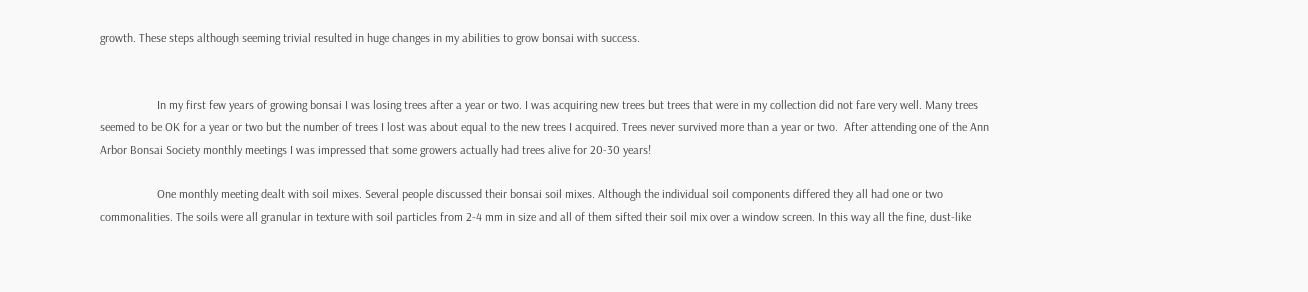growth. These steps although seeming trivial resulted in huge changes in my abilities to grow bonsai with success.


                   In my first few years of growing bonsai I was losing trees after a year or two. I was acquiring new trees but trees that were in my collection did not fare very well. Many trees seemed to be OK for a year or two but the number of trees I lost was about equal to the new trees I acquired. Trees never survived more than a year or two.  After attending one of the Ann Arbor Bonsai Society monthly meetings I was impressed that some growers actually had trees alive for 20-30 years!

                   One monthly meeting dealt with soil mixes. Several people discussed their bonsai soil mixes. Although the individual soil components differed they all had one or two commonalities. The soils were all granular in texture with soil particles from 2-4 mm in size and all of them sifted their soil mix over a window screen. In this way all the fine, dust-like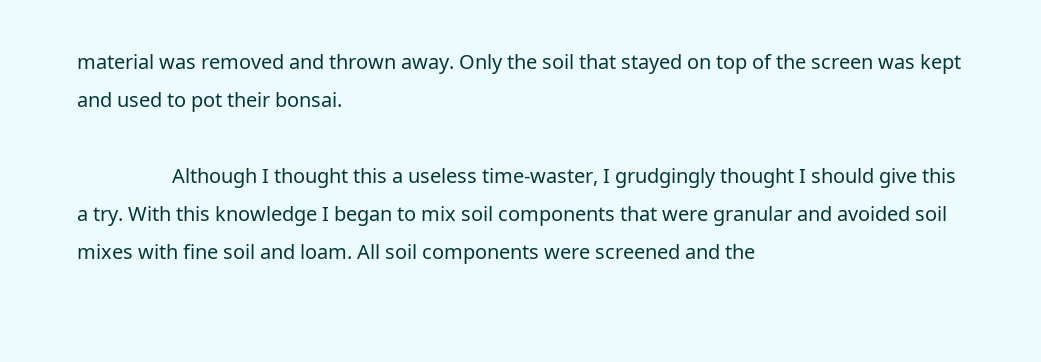material was removed and thrown away. Only the soil that stayed on top of the screen was kept and used to pot their bonsai.

                   Although I thought this a useless time-waster, I grudgingly thought I should give this a try. With this knowledge I began to mix soil components that were granular and avoided soil mixes with fine soil and loam. All soil components were screened and the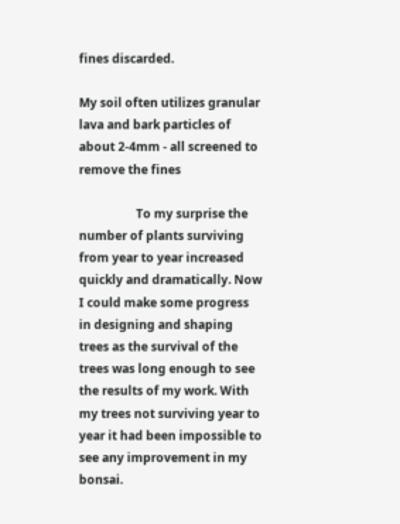fines discarded.

My soil often utilizes granular lava and bark particles of about 2-4mm - all screened to remove the fines

                   To my surprise the number of plants surviving from year to year increased quickly and dramatically. Now I could make some progress in designing and shaping trees as the survival of the trees was long enough to see the results of my work. With my trees not surviving year to year it had been impossible to see any improvement in my bonsai.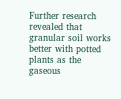Further research revealed that granular soil works better with potted plants as the gaseous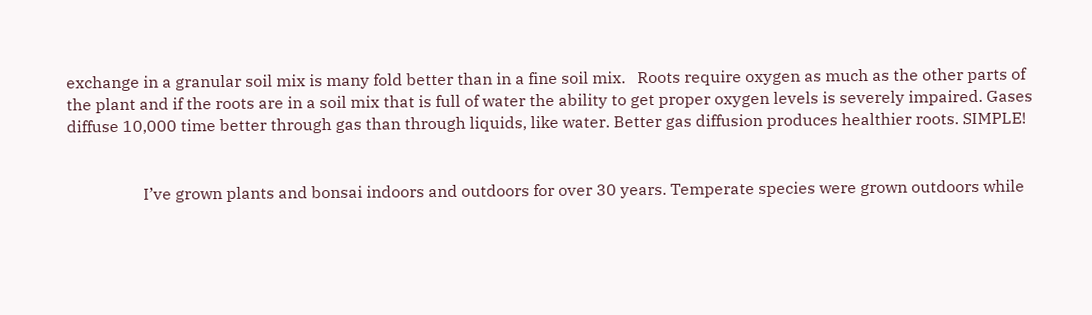exchange in a granular soil mix is many fold better than in a fine soil mix.   Roots require oxygen as much as the other parts of the plant and if the roots are in a soil mix that is full of water the ability to get proper oxygen levels is severely impaired. Gases diffuse 10,000 time better through gas than through liquids, like water. Better gas diffusion produces healthier roots. SIMPLE!


                   I’ve grown plants and bonsai indoors and outdoors for over 30 years. Temperate species were grown outdoors while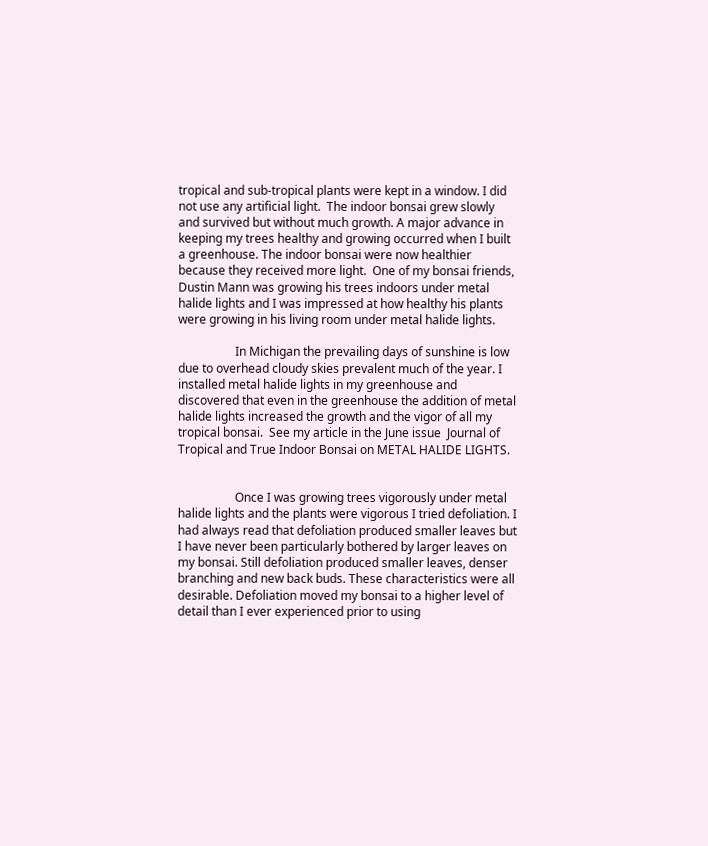tropical and sub-tropical plants were kept in a window. I did not use any artificial light.  The indoor bonsai grew slowly and survived but without much growth. A major advance in keeping my trees healthy and growing occurred when I built a greenhouse. The indoor bonsai were now healthier because they received more light.  One of my bonsai friends, Dustin Mann was growing his trees indoors under metal halide lights and I was impressed at how healthy his plants were growing in his living room under metal halide lights.

                   In Michigan the prevailing days of sunshine is low due to overhead cloudy skies prevalent much of the year. I installed metal halide lights in my greenhouse and discovered that even in the greenhouse the addition of metal halide lights increased the growth and the vigor of all my tropical bonsai.  See my article in the June issue  Journal of Tropical and True Indoor Bonsai on METAL HALIDE LIGHTS.


                   Once I was growing trees vigorously under metal halide lights and the plants were vigorous I tried defoliation. I had always read that defoliation produced smaller leaves but I have never been particularly bothered by larger leaves on my bonsai. Still defoliation produced smaller leaves, denser branching and new back buds. These characteristics were all desirable. Defoliation moved my bonsai to a higher level of detail than I ever experienced prior to using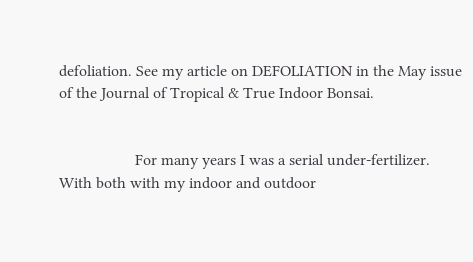defoliation. See my article on DEFOLIATION in the May issue of the Journal of Tropical & True Indoor Bonsai.


                   For many years I was a serial under-fertilizer. With both with my indoor and outdoor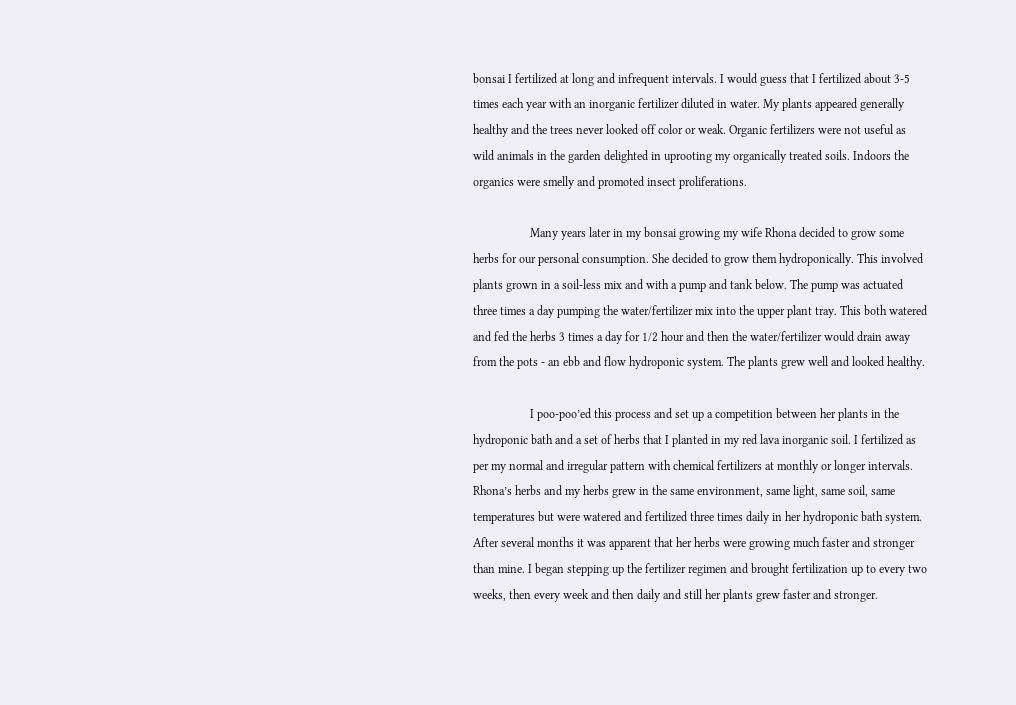bonsai I fertilized at long and infrequent intervals. I would guess that I fertilized about 3-5 times each year with an inorganic fertilizer diluted in water. My plants appeared generally healthy and the trees never looked off color or weak. Organic fertilizers were not useful as wild animals in the garden delighted in uprooting my organically treated soils. Indoors the organics were smelly and promoted insect proliferations.

                   Many years later in my bonsai growing my wife Rhona decided to grow some herbs for our personal consumption. She decided to grow them hydroponically. This involved plants grown in a soil-less mix and with a pump and tank below. The pump was actuated three times a day pumping the water/fertilizer mix into the upper plant tray. This both watered and fed the herbs 3 times a day for 1/2 hour and then the water/fertilizer would drain away from the pots - an ebb and flow hydroponic system. The plants grew well and looked healthy.

                   I poo-poo’ed this process and set up a competition between her plants in the hydroponic bath and a set of herbs that I planted in my red lava inorganic soil. I fertilized as per my normal and irregular pattern with chemical fertilizers at monthly or longer intervals. Rhona’s herbs and my herbs grew in the same environment, same light, same soil, same temperatures but were watered and fertilized three times daily in her hydroponic bath system. After several months it was apparent that her herbs were growing much faster and stronger than mine. I began stepping up the fertilizer regimen and brought fertilization up to every two weeks, then every week and then daily and still her plants grew faster and stronger.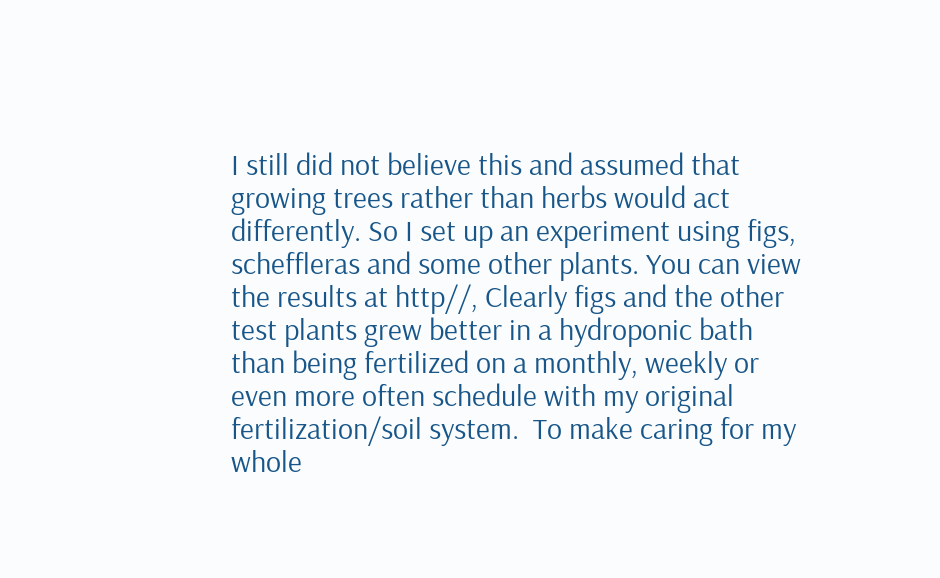I still did not believe this and assumed that growing trees rather than herbs would act differently. So I set up an experiment using figs, scheffleras and some other plants. You can view the results at http//, Clearly figs and the other test plants grew better in a hydroponic bath than being fertilized on a monthly, weekly or even more often schedule with my original fertilization/soil system.  To make caring for my whole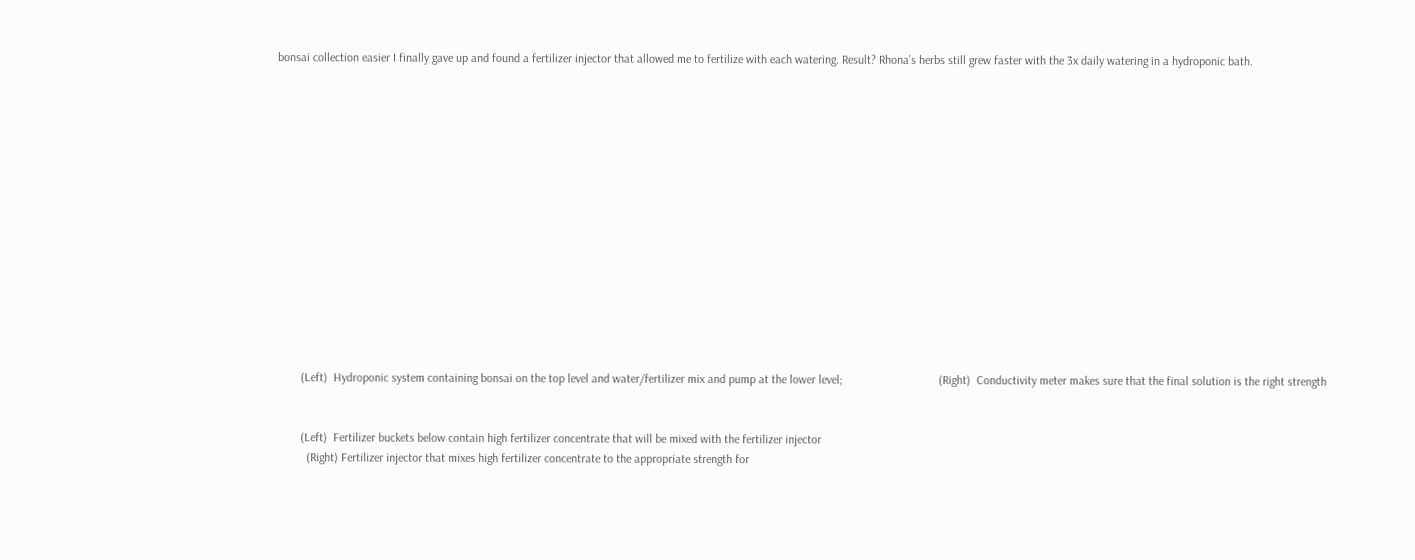bonsai collection easier I finally gave up and found a fertilizer injector that allowed me to fertilize with each watering. Result? Rhona’s herbs still grew faster with the 3x daily watering in a hydroponic bath.















        (Left)  Hydroponic system containing bonsai on the top level and water/fertilizer mix and pump at the lower level;                                (Right)  Conductivity meter makes sure that the final solution is the right strength


        (Left)  Fertilizer buckets below contain high fertilizer concentrate that will be mixed with the fertilizer injector
          (Right) Fertilizer injector that mixes high fertilizer concentrate to the appropriate strength for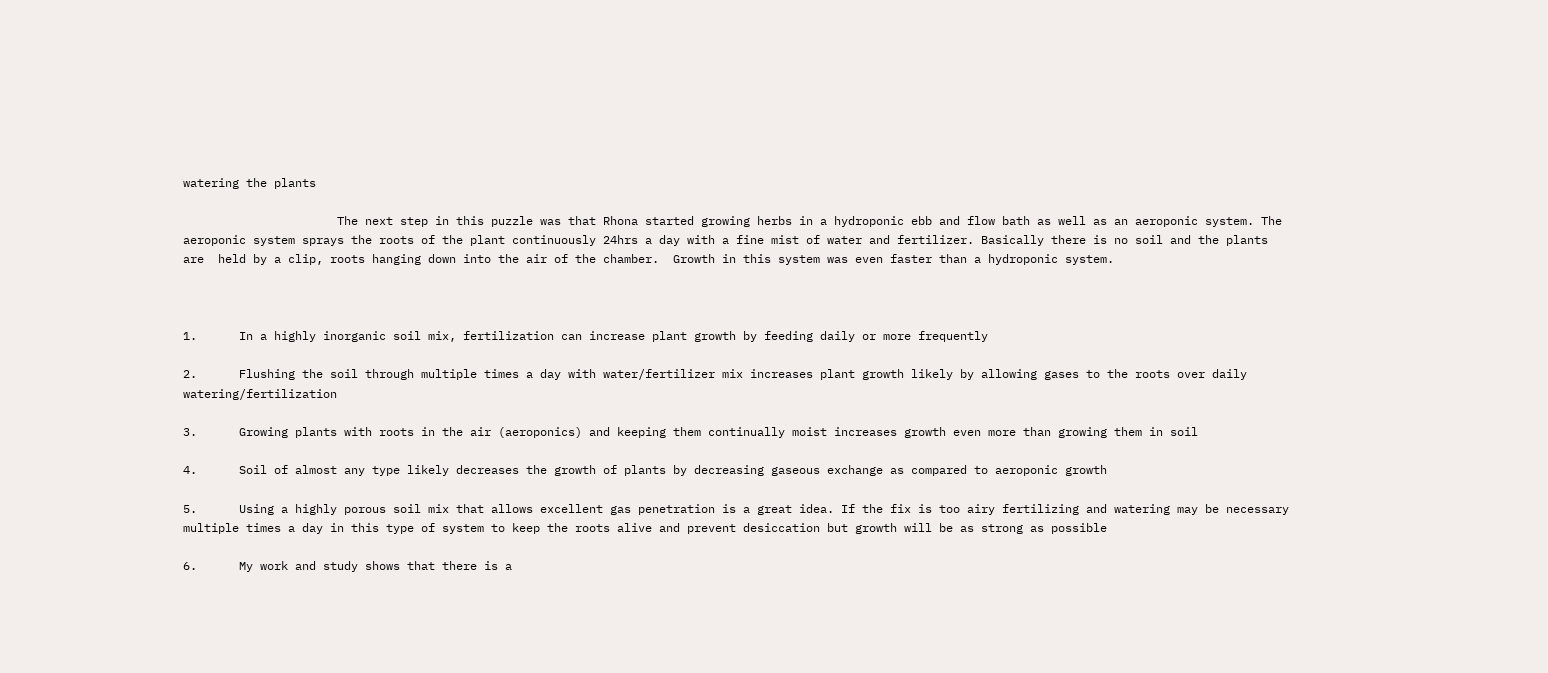watering the plants

                      The next step in this puzzle was that Rhona started growing herbs in a hydroponic ebb and flow bath as well as an aeroponic system. The aeroponic system sprays the roots of the plant continuously 24hrs a day with a fine mist of water and fertilizer. Basically there is no soil and the plants are  held by a clip, roots hanging down into the air of the chamber.  Growth in this system was even faster than a hydroponic system.



1.      In a highly inorganic soil mix, fertilization can increase plant growth by feeding daily or more frequently

2.      Flushing the soil through multiple times a day with water/fertilizer mix increases plant growth likely by allowing gases to the roots over daily watering/fertilization

3.      Growing plants with roots in the air (aeroponics) and keeping them continually moist increases growth even more than growing them in soil

4.      Soil of almost any type likely decreases the growth of plants by decreasing gaseous exchange as compared to aeroponic growth

5.      Using a highly porous soil mix that allows excellent gas penetration is a great idea. If the fix is too airy fertilizing and watering may be necessary multiple times a day in this type of system to keep the roots alive and prevent desiccation but growth will be as strong as possible

6.      My work and study shows that there is a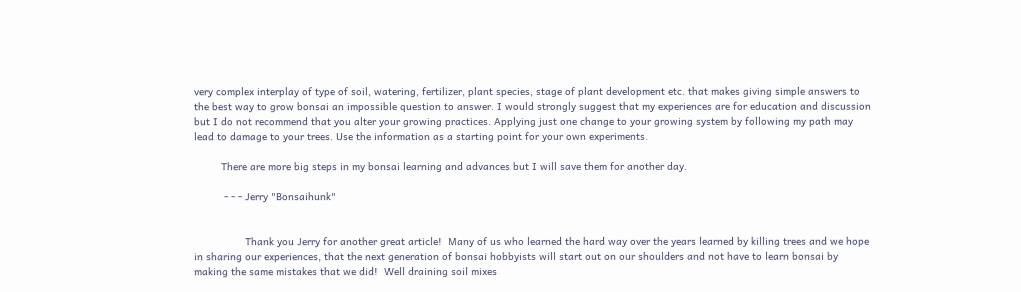very complex interplay of type of soil, watering, fertilizer, plant species, stage of plant development etc. that makes giving simple answers to the best way to grow bonsai an impossible question to answer. I would strongly suggest that my experiences are for education and discussion but I do not recommend that you alter your growing practices. Applying just one change to your growing system by following my path may lead to damage to your trees. Use the information as a starting point for your own experiments.

         There are more big steps in my bonsai learning and advances but I will save them for another day.

          - - - Jerry "Bonsaihunk"


                 Thank you Jerry for another great article!  Many of us who learned the hard way over the years learned by killing trees and we hope in sharing our experiences, that the next generation of bonsai hobbyists will start out on our shoulders and not have to learn bonsai by making the same mistakes that we did!  Well draining soil mixes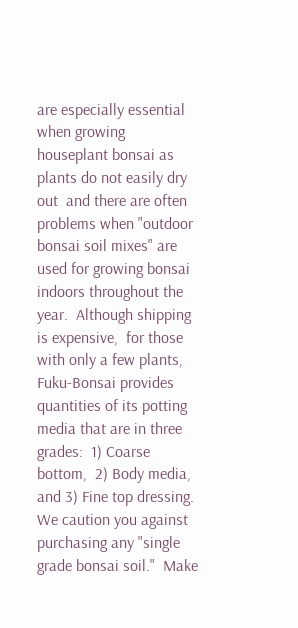are especially essential when growing houseplant bonsai as plants do not easily dry out  and there are often problems when "outdoor bonsai soil mixes" are used for growing bonsai indoors throughout the year.  Although shipping is expensive,  for those with only a few plants,  Fuku-Bonsai provides quantities of its potting media that are in three grades:  1) Coarse bottom,  2) Body media, and 3) Fine top dressing.  We caution you against purchasing any "single grade bonsai soil."  Make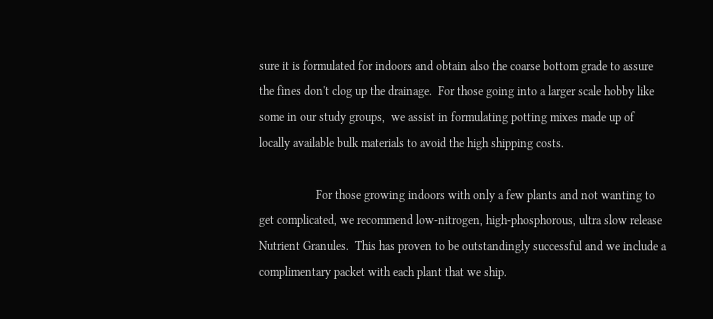sure it is formulated for indoors and obtain also the coarse bottom grade to assure the fines don't clog up the drainage.  For those going into a larger scale hobby like some in our study groups,  we assist in formulating potting mixes made up of locally available bulk materials to avoid the high shipping costs.

                   For those growing indoors with only a few plants and not wanting to get complicated, we recommend low-nitrogen, high-phosphorous, ultra slow release Nutrient Granules.  This has proven to be outstandingly successful and we include a complimentary packet with each plant that we ship.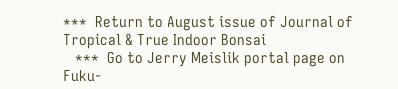***  Return to August issue of Journal of Tropical & True Indoor Bonsai
   ***  Go to Jerry Meislik portal page on Fuku-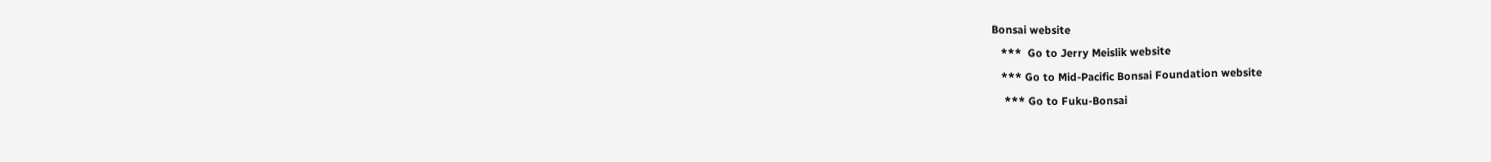Bonsai website
   ***  Go to Jerry Meislik website
   *** Go to Mid-Pacific Bonsai Foundation website
    *** Go to Fuku-Bonsai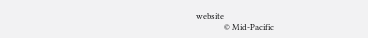website
              © Mid-Pacific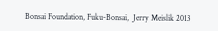Bonsai Foundation, Fuku-Bonsai,  Jerry Meislik 2013